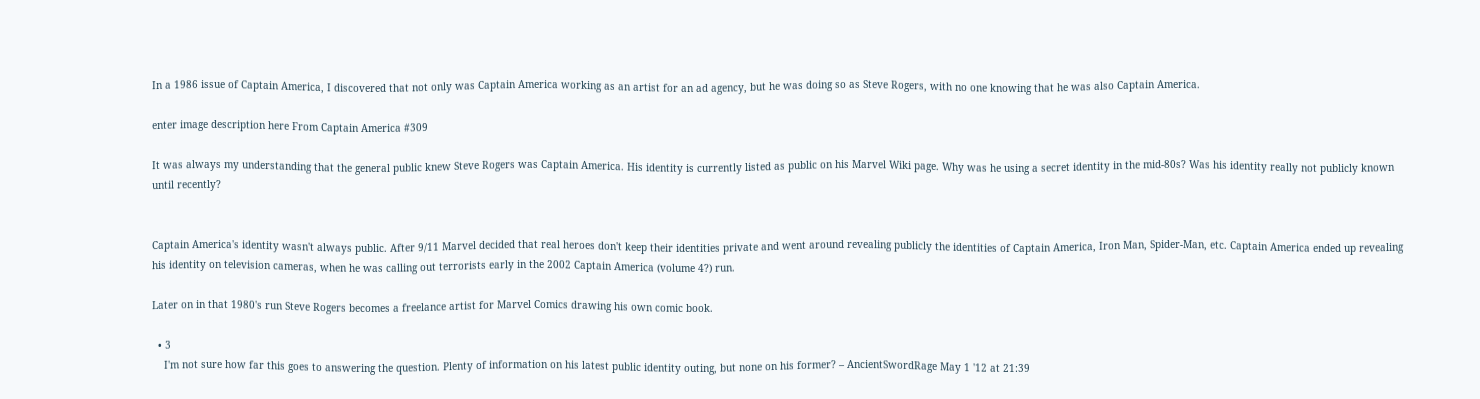In a 1986 issue of Captain America, I discovered that not only was Captain America working as an artist for an ad agency, but he was doing so as Steve Rogers, with no one knowing that he was also Captain America.

enter image description here From Captain America #309

It was always my understanding that the general public knew Steve Rogers was Captain America. His identity is currently listed as public on his Marvel Wiki page. Why was he using a secret identity in the mid-80s? Was his identity really not publicly known until recently?


Captain America's identity wasn't always public. After 9/11 Marvel decided that real heroes don't keep their identities private and went around revealing publicly the identities of Captain America, Iron Man, Spider-Man, etc. Captain America ended up revealing his identity on television cameras, when he was calling out terrorists early in the 2002 Captain America (volume 4?) run.

Later on in that 1980's run Steve Rogers becomes a freelance artist for Marvel Comics drawing his own comic book.

  • 3
    I'm not sure how far this goes to answering the question. Plenty of information on his latest public identity outing, but none on his former? – AncientSwordRage May 1 '12 at 21:39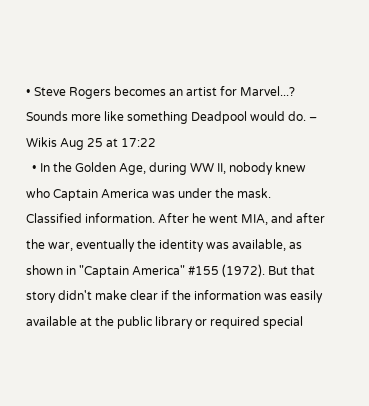• Steve Rogers becomes an artist for Marvel...? Sounds more like something Deadpool would do. – Wikis Aug 25 at 17:22
  • In the Golden Age, during WW II, nobody knew who Captain America was under the mask. Classified information. After he went MIA, and after the war, eventually the identity was available, as shown in "Captain America" #155 (1972). But that story didn't make clear if the information was easily available at the public library or required special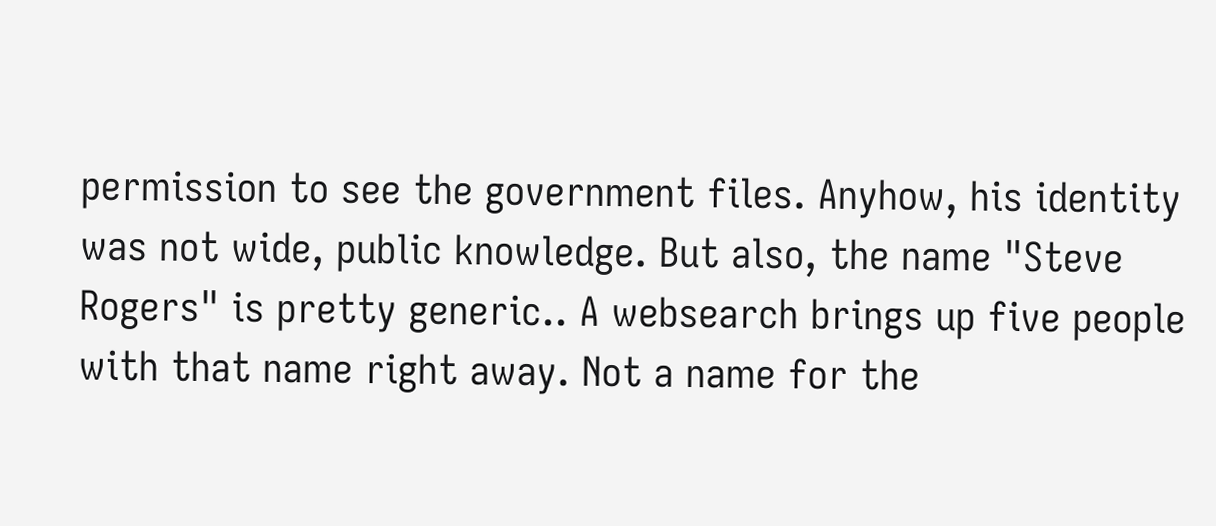permission to see the government files. Anyhow, his identity was not wide, public knowledge. But also, the name "Steve Rogers" is pretty generic.. A websearch brings up five people with that name right away. Not a name for the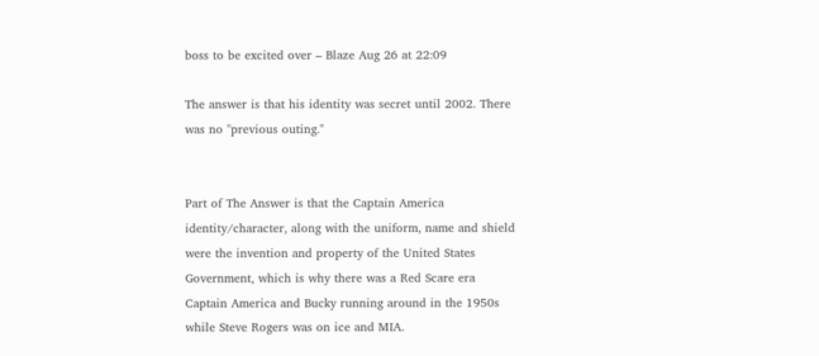boss to be excited over – Blaze Aug 26 at 22:09

The answer is that his identity was secret until 2002. There was no "previous outing."


Part of The Answer is that the Captain America identity/character, along with the uniform, name and shield were the invention and property of the United States Government, which is why there was a Red Scare era Captain America and Bucky running around in the 1950s while Steve Rogers was on ice and MIA.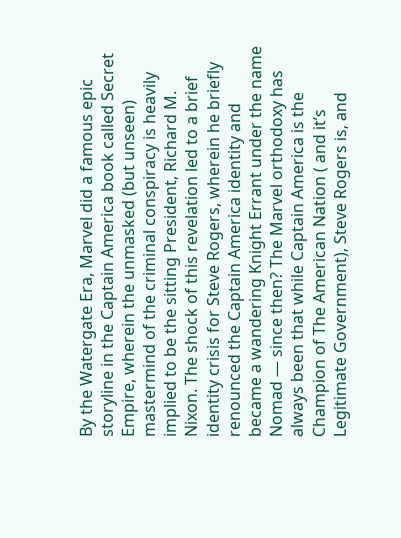By the Watergate Era, Marvel did a famous epic storyline in the Captain America book called Secret Empire, wherein the unmasked (but unseen) mastermind of the criminal conspiracy is heavily implied to be the sitting President, Richard M. Nixon. The shock of this revelation led to a brief identity crisis for Steve Rogers, wherein he briefly renounced the Captain America identity and became a wandering Knight Errant under the name Nomad — since then? The Marvel orthodoxy has always been that while Captain America is the Champion of The American Nation ( and it’s Legitimate Government), Steve Rogers is, and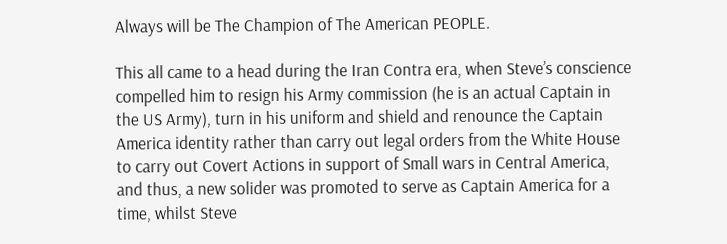Always will be The Champion of The American PEOPLE.

This all came to a head during the Iran Contra era, when Steve’s conscience compelled him to resign his Army commission (he is an actual Captain in the US Army), turn in his uniform and shield and renounce the Captain America identity rather than carry out legal orders from the White House to carry out Covert Actions in support of Small wars in Central America, and thus, a new solider was promoted to serve as Captain America for a time, whilst Steve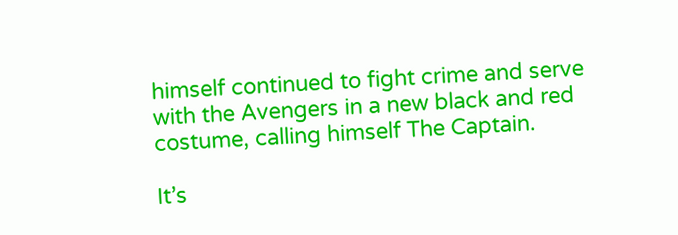himself continued to fight crime and serve with the Avengers in a new black and red costume, calling himself The Captain.

It’s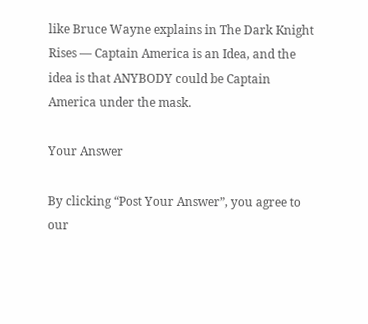like Bruce Wayne explains in The Dark Knight Rises — Captain America is an Idea, and the idea is that ANYBODY could be Captain America under the mask.

Your Answer

By clicking “Post Your Answer”, you agree to our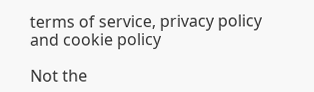terms of service, privacy policy and cookie policy

Not the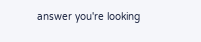answer you're looking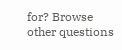for? Browse other questions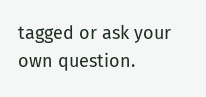tagged or ask your own question.